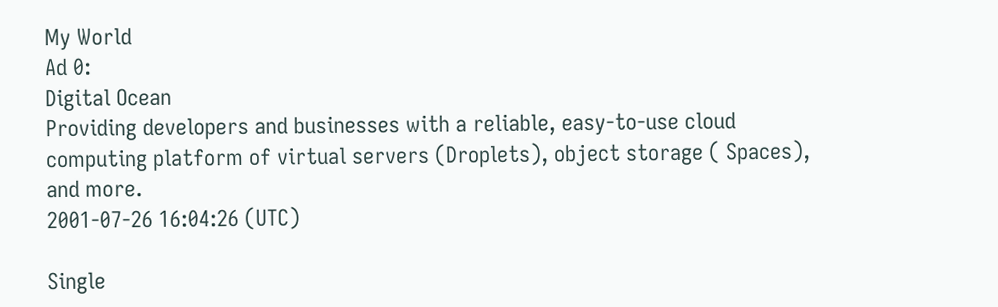My World
Ad 0:
Digital Ocean
Providing developers and businesses with a reliable, easy-to-use cloud computing platform of virtual servers (Droplets), object storage ( Spaces), and more.
2001-07-26 16:04:26 (UTC)

Single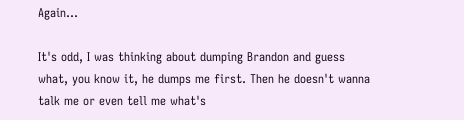Again...

It's odd, I was thinking about dumping Brandon and guess
what, you know it, he dumps me first. Then he doesn't wanna
talk me or even tell me what's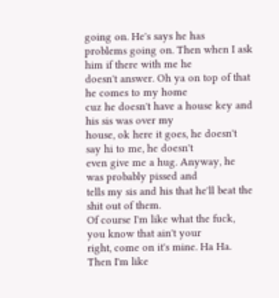going on. He's says he has
problems going on. Then when I ask him if there with me he
doesn't answer. Oh ya on top of that he comes to my home
cuz he doesn't have a house key and his sis was over my
house, ok here it goes, he doesn't say hi to me, he doesn't
even give me a hug. Anyway, he was probably pissed and
tells my sis and his that he'll beat the shit out of them.
Of course I'm like what the fuck, you know that ain't your
right, come on it's mine. Ha Ha. Then I'm like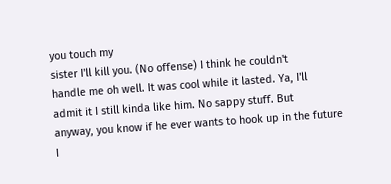you touch my
sister I'll kill you. (No offense) I think he couldn't
handle me oh well. It was cool while it lasted. Ya, I'll
admit it I still kinda like him. No sappy stuff. But
anyway, you know if he ever wants to hook up in the future
I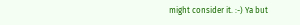might consider it. :-) Ya but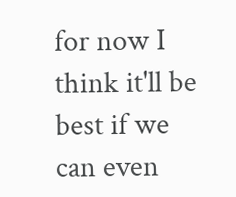for now I think it'll be
best if we can even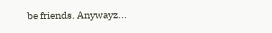be friends. Anywayz...